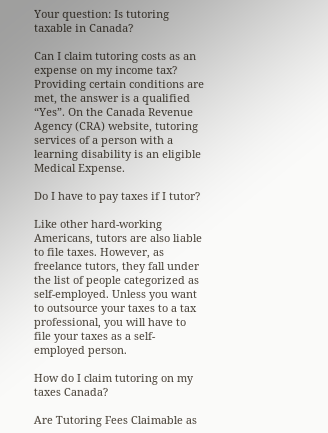Your question: Is tutoring taxable in Canada?

Can I claim tutoring costs as an expense on my income tax? Providing certain conditions are met, the answer is a qualified “Yes”. On the Canada Revenue Agency (CRA) website, tutoring services of a person with a learning disability is an eligible Medical Expense.

Do I have to pay taxes if I tutor?

Like other hard-working Americans, tutors are also liable to file taxes. However, as freelance tutors, they fall under the list of people categorized as self-employed. Unless you want to outsource your taxes to a tax professional, you will have to file your taxes as a self-employed person.

How do I claim tutoring on my taxes Canada?

Are Tutoring Fees Claimable as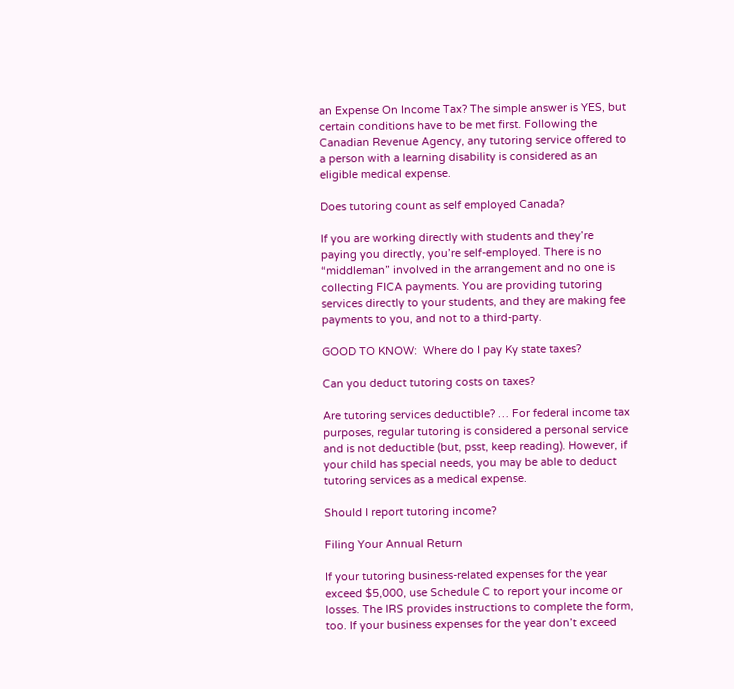an Expense On Income Tax? The simple answer is YES, but certain conditions have to be met first. Following the Canadian Revenue Agency, any tutoring service offered to a person with a learning disability is considered as an eligible medical expense.

Does tutoring count as self employed Canada?

If you are working directly with students and they’re paying you directly, you’re self-employed. There is no “middleman” involved in the arrangement and no one is collecting FICA payments. You are providing tutoring services directly to your students, and they are making fee payments to you, and not to a third-party.

GOOD TO KNOW:  Where do I pay Ky state taxes?

Can you deduct tutoring costs on taxes?

Are tutoring services deductible? … For federal income tax purposes, regular tutoring is considered a personal service and is not deductible (but, psst, keep reading). However, if your child has special needs, you may be able to deduct tutoring services as a medical expense.

Should I report tutoring income?

Filing Your Annual Return

If your tutoring business-related expenses for the year exceed $5,000, use Schedule C to report your income or losses. The IRS provides instructions to complete the form, too. If your business expenses for the year don’t exceed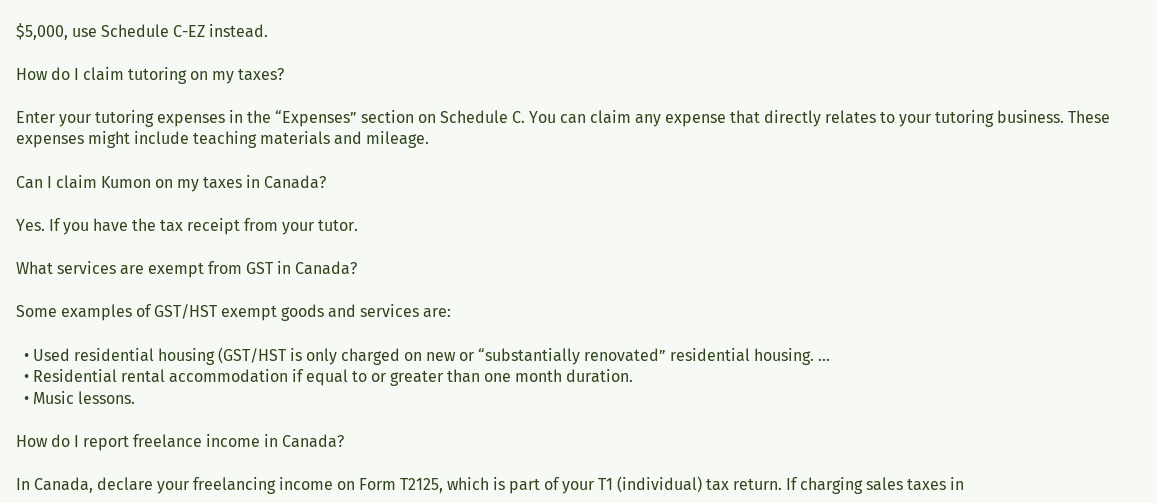$5,000, use Schedule C-EZ instead.

How do I claim tutoring on my taxes?

Enter your tutoring expenses in the “Expenses” section on Schedule C. You can claim any expense that directly relates to your tutoring business. These expenses might include teaching materials and mileage.

Can I claim Kumon on my taxes in Canada?

Yes. If you have the tax receipt from your tutor.

What services are exempt from GST in Canada?

Some examples of GST/HST exempt goods and services are:

  • Used residential housing (GST/HST is only charged on new or “substantially renovated” residential housing. …
  • Residential rental accommodation if equal to or greater than one month duration.
  • Music lessons.

How do I report freelance income in Canada?

In Canada, declare your freelancing income on Form T2125, which is part of your T1 (individual) tax return. If charging sales taxes in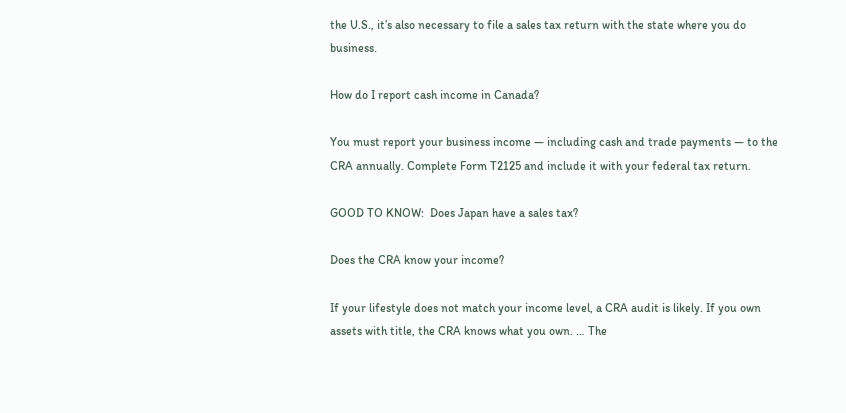the U.S., it’s also necessary to file a sales tax return with the state where you do business.

How do I report cash income in Canada?

You must report your business income — including cash and trade payments — to the CRA annually. Complete Form T2125 and include it with your federal tax return.

GOOD TO KNOW:  Does Japan have a sales tax?

Does the CRA know your income?

If your lifestyle does not match your income level, a CRA audit is likely. If you own assets with title, the CRA knows what you own. … The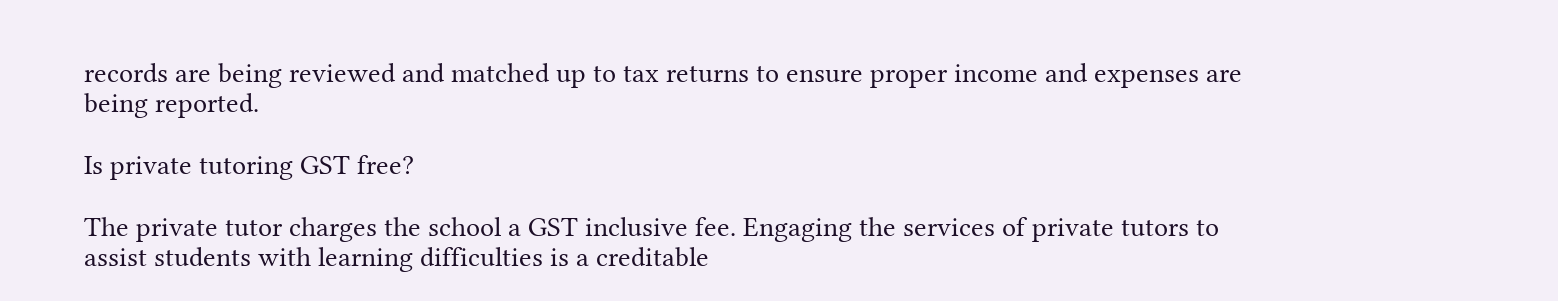records are being reviewed and matched up to tax returns to ensure proper income and expenses are being reported.

Is private tutoring GST free?

The private tutor charges the school a GST inclusive fee. Engaging the services of private tutors to assist students with learning difficulties is a creditable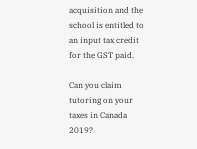acquisition and the school is entitled to an input tax credit for the GST paid.

Can you claim tutoring on your taxes in Canada 2019?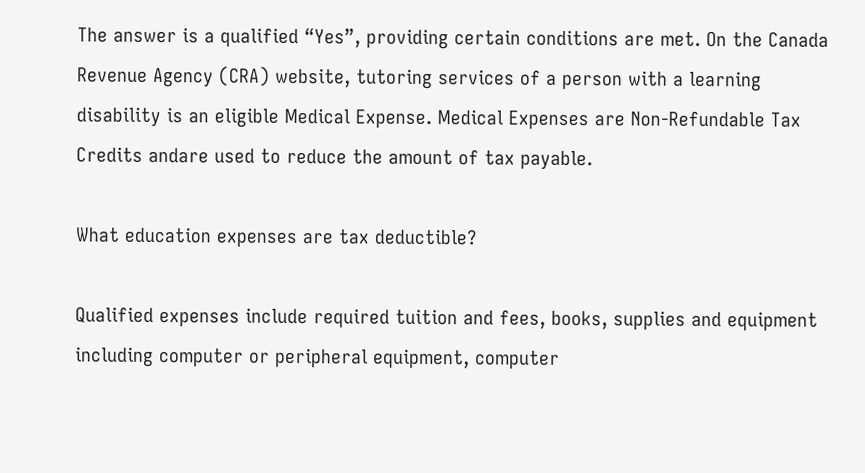The answer is a qualified “Yes”, providing certain conditions are met. On the Canada Revenue Agency (CRA) website, tutoring services of a person with a learning disability is an eligible Medical Expense. Medical Expenses are Non-Refundable Tax Credits andare used to reduce the amount of tax payable.

What education expenses are tax deductible?

Qualified expenses include required tuition and fees, books, supplies and equipment including computer or peripheral equipment, computer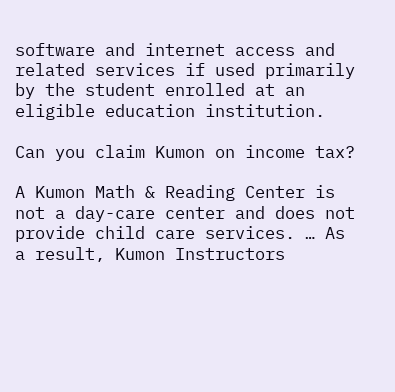software and internet access and related services if used primarily by the student enrolled at an eligible education institution.

Can you claim Kumon on income tax?

A Kumon Math & Reading Center is not a day-care center and does not provide child care services. … As a result, Kumon Instructors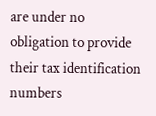are under no obligation to provide their tax identification numbers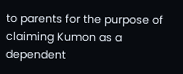to parents for the purpose of claiming Kumon as a dependent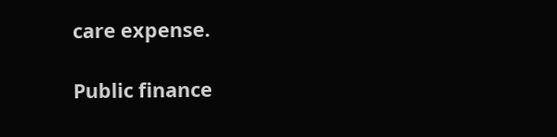care expense.

Public finance